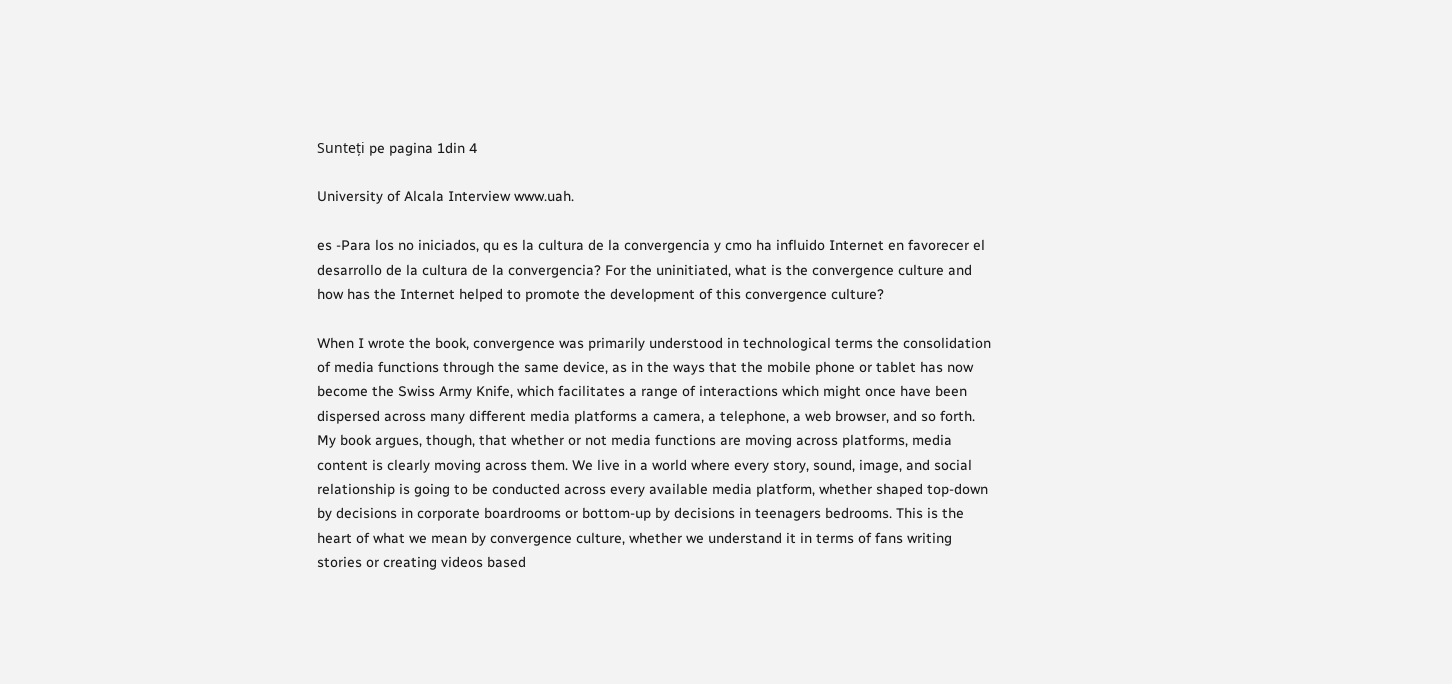Sunteți pe pagina 1din 4

University of Alcala Interview www.uah.

es -Para los no iniciados, qu es la cultura de la convergencia y cmo ha influido Internet en favorecer el desarrollo de la cultura de la convergencia? For the uninitiated, what is the convergence culture and how has the Internet helped to promote the development of this convergence culture?

When I wrote the book, convergence was primarily understood in technological terms the consolidation of media functions through the same device, as in the ways that the mobile phone or tablet has now become the Swiss Army Knife, which facilitates a range of interactions which might once have been dispersed across many different media platforms a camera, a telephone, a web browser, and so forth. My book argues, though, that whether or not media functions are moving across platforms, media content is clearly moving across them. We live in a world where every story, sound, image, and social relationship is going to be conducted across every available media platform, whether shaped top-down by decisions in corporate boardrooms or bottom-up by decisions in teenagers bedrooms. This is the heart of what we mean by convergence culture, whether we understand it in terms of fans writing stories or creating videos based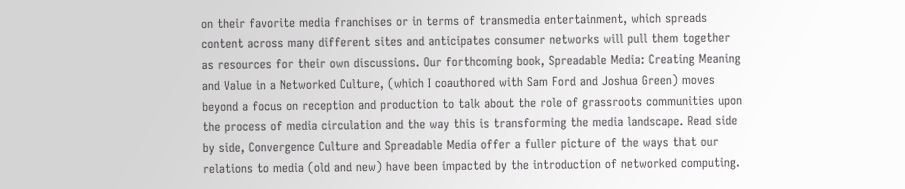on their favorite media franchises or in terms of transmedia entertainment, which spreads content across many different sites and anticipates consumer networks will pull them together as resources for their own discussions. Our forthcoming book, Spreadable Media: Creating Meaning and Value in a Networked Culture, (which I coauthored with Sam Ford and Joshua Green) moves beyond a focus on reception and production to talk about the role of grassroots communities upon the process of media circulation and the way this is transforming the media landscape. Read side by side, Convergence Culture and Spreadable Media offer a fuller picture of the ways that our relations to media (old and new) have been impacted by the introduction of networked computing.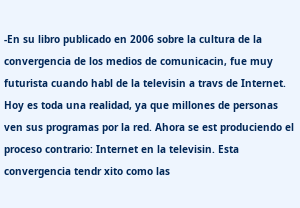-En su libro publicado en 2006 sobre la cultura de la convergencia de los medios de comunicacin, fue muy futurista cuando habl de la televisin a travs de Internet. Hoy es toda una realidad, ya que millones de personas ven sus programas por la red. Ahora se est produciendo el proceso contrario: Internet en la televisin. Esta convergencia tendr xito como las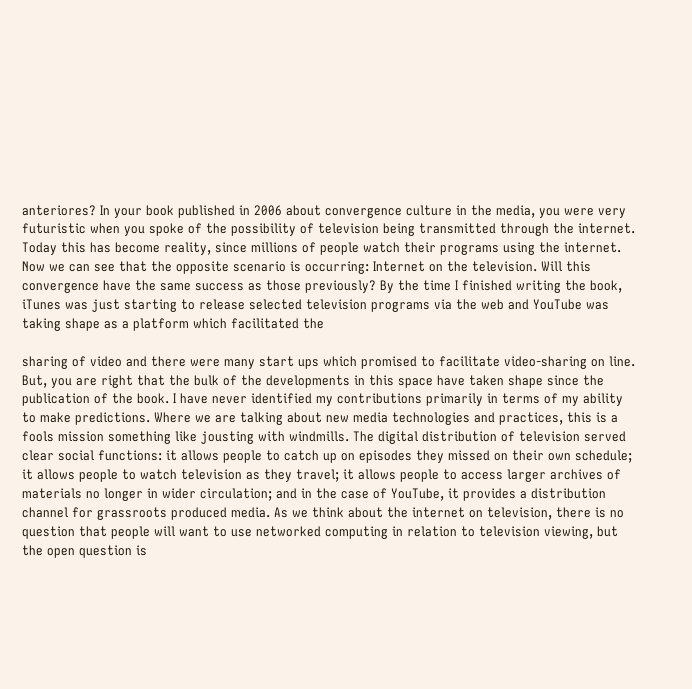anteriores? In your book published in 2006 about convergence culture in the media, you were very futuristic when you spoke of the possibility of television being transmitted through the internet. Today this has become reality, since millions of people watch their programs using the internet. Now we can see that the opposite scenario is occurring: Internet on the television. Will this convergence have the same success as those previously? By the time I finished writing the book, iTunes was just starting to release selected television programs via the web and YouTube was taking shape as a platform which facilitated the

sharing of video and there were many start ups which promised to facilitate video-sharing on line. But, you are right that the bulk of the developments in this space have taken shape since the publication of the book. I have never identified my contributions primarily in terms of my ability to make predictions. Where we are talking about new media technologies and practices, this is a fools mission something like jousting with windmills. The digital distribution of television served clear social functions: it allows people to catch up on episodes they missed on their own schedule; it allows people to watch television as they travel; it allows people to access larger archives of materials no longer in wider circulation; and in the case of YouTube, it provides a distribution channel for grassroots produced media. As we think about the internet on television, there is no question that people will want to use networked computing in relation to television viewing, but the open question is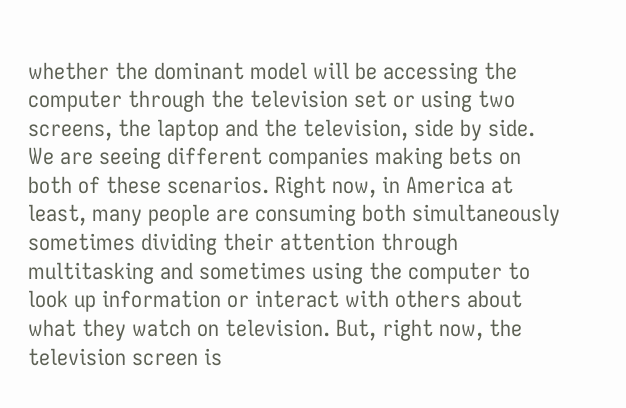whether the dominant model will be accessing the computer through the television set or using two screens, the laptop and the television, side by side. We are seeing different companies making bets on both of these scenarios. Right now, in America at least, many people are consuming both simultaneously sometimes dividing their attention through multitasking and sometimes using the computer to look up information or interact with others about what they watch on television. But, right now, the television screen is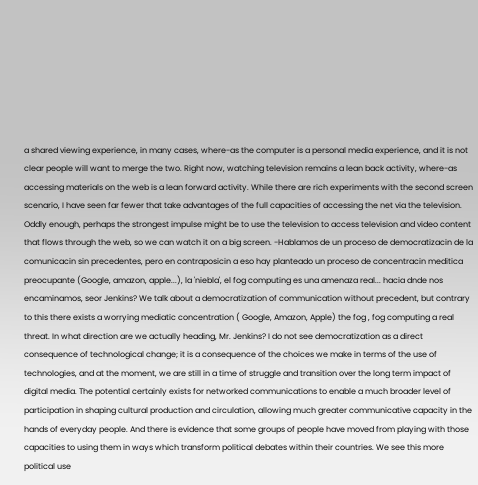a shared viewing experience, in many cases, where-as the computer is a personal media experience, and it is not clear people will want to merge the two. Right now, watching television remains a lean back activity, where-as accessing materials on the web is a lean forward activity. While there are rich experiments with the second screen scenario, I have seen far fewer that take advantages of the full capacities of accessing the net via the television. Oddly enough, perhaps the strongest impulse might be to use the television to access television and video content that flows through the web, so we can watch it on a big screen. -Hablamos de un proceso de democratizacin de la comunicacin sin precedentes, pero en contraposicin a eso hay planteado un proceso de concentracin meditica preocupante (Google, amazon, apple...), la 'niebla', el fog computing es una amenaza real... hacia dnde nos encaminamos, seor Jenkins? We talk about a democratization of communication without precedent, but contrary to this there exists a worrying mediatic concentration ( Google, Amazon, Apple) the fog , fog computing a real threat. In what direction are we actually heading, Mr. Jenkins? I do not see democratization as a direct consequence of technological change; it is a consequence of the choices we make in terms of the use of technologies, and at the moment, we are still in a time of struggle and transition over the long term impact of digital media. The potential certainly exists for networked communications to enable a much broader level of participation in shaping cultural production and circulation, allowing much greater communicative capacity in the hands of everyday people. And there is evidence that some groups of people have moved from playing with those capacities to using them in ways which transform political debates within their countries. We see this more political use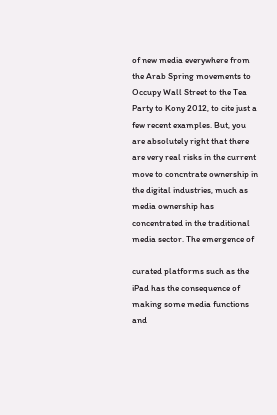of new media everywhere from the Arab Spring movements to Occupy Wall Street to the Tea Party to Kony 2012, to cite just a few recent examples. But, you are absolutely right that there are very real risks in the current move to concntrate ownership in the digital industries, much as media ownership has concentrated in the traditional media sector. The emergence of

curated platforms such as the iPad has the consequence of making some media functions and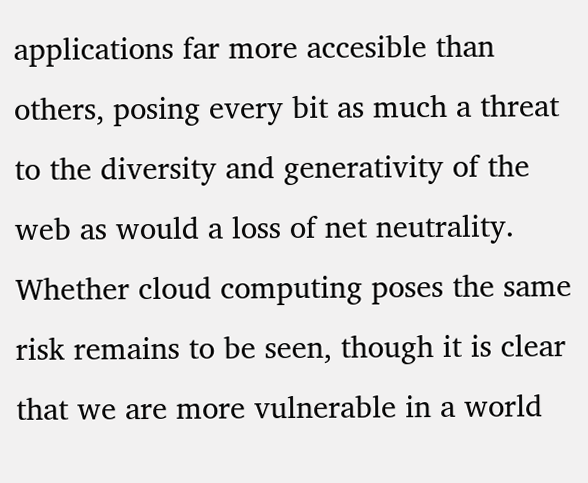applications far more accesible than others, posing every bit as much a threat to the diversity and generativity of the web as would a loss of net neutrality. Whether cloud computing poses the same risk remains to be seen, though it is clear that we are more vulnerable in a world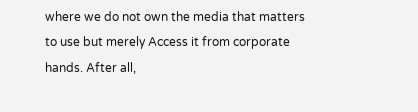where we do not own the media that matters to use but merely Access it from corporate hands. After all,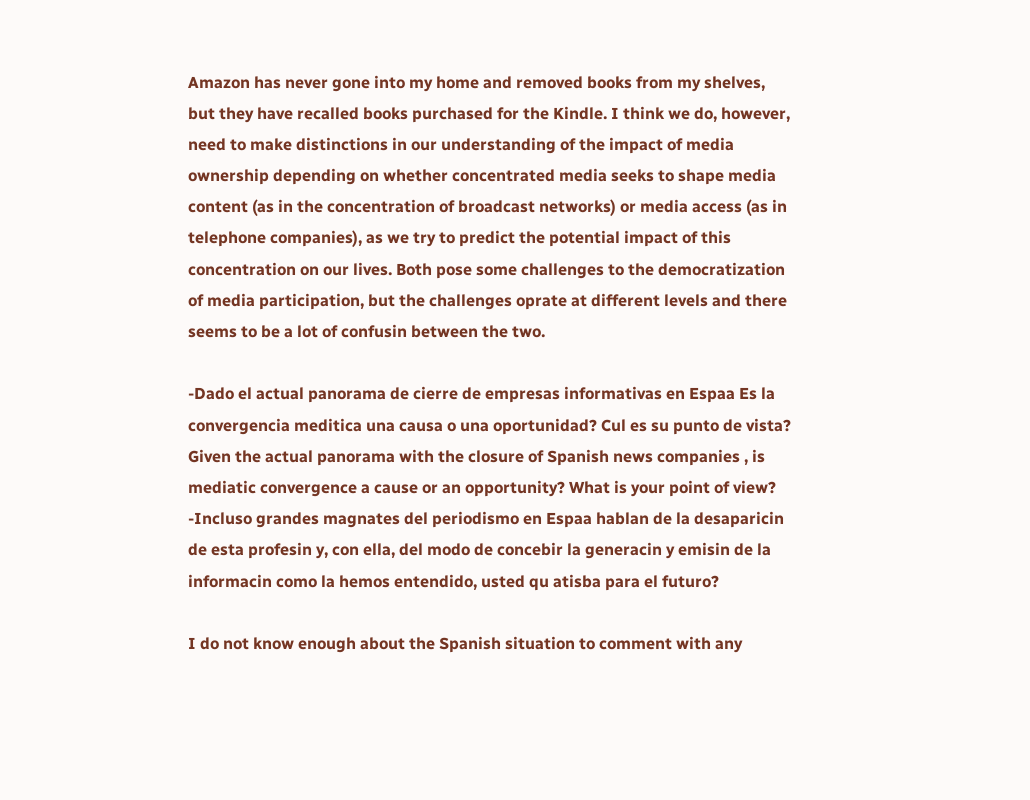Amazon has never gone into my home and removed books from my shelves, but they have recalled books purchased for the Kindle. I think we do, however, need to make distinctions in our understanding of the impact of media ownership depending on whether concentrated media seeks to shape media content (as in the concentration of broadcast networks) or media access (as in telephone companies), as we try to predict the potential impact of this concentration on our lives. Both pose some challenges to the democratization of media participation, but the challenges oprate at different levels and there seems to be a lot of confusin between the two.

-Dado el actual panorama de cierre de empresas informativas en Espaa Es la convergencia meditica una causa o una oportunidad? Cul es su punto de vista? Given the actual panorama with the closure of Spanish news companies , is mediatic convergence a cause or an opportunity? What is your point of view? -Incluso grandes magnates del periodismo en Espaa hablan de la desaparicin de esta profesin y, con ella, del modo de concebir la generacin y emisin de la informacin como la hemos entendido, usted qu atisba para el futuro?

I do not know enough about the Spanish situation to comment with any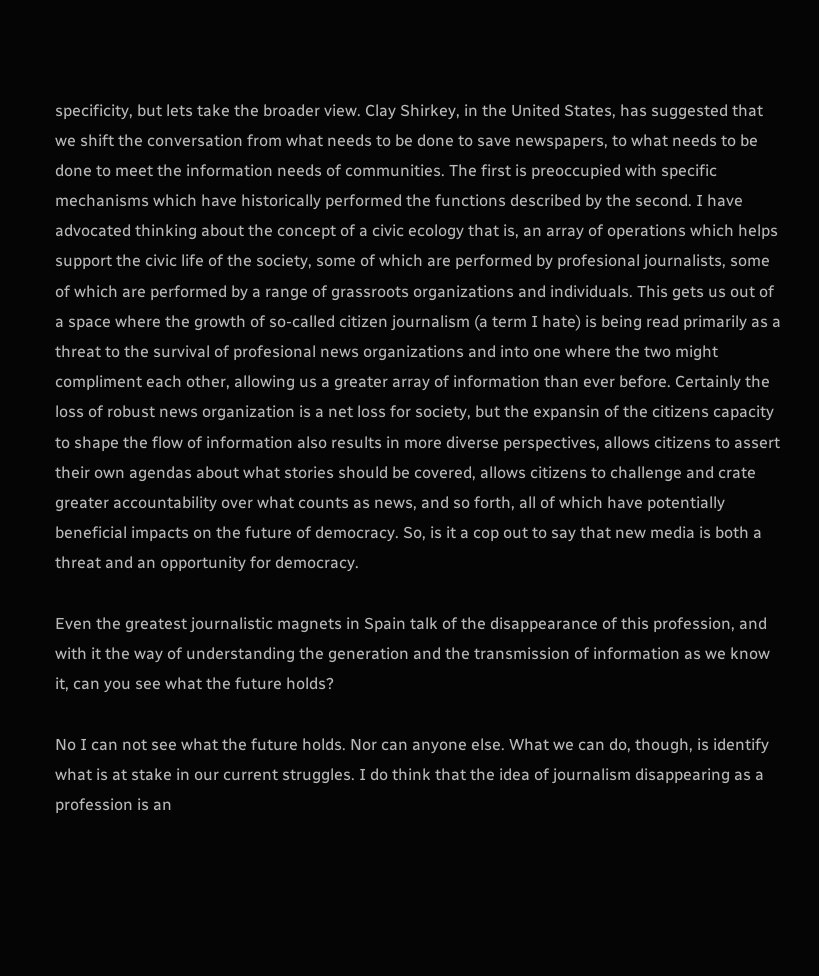specificity, but lets take the broader view. Clay Shirkey, in the United States, has suggested that we shift the conversation from what needs to be done to save newspapers, to what needs to be done to meet the information needs of communities. The first is preoccupied with specific mechanisms which have historically performed the functions described by the second. I have advocated thinking about the concept of a civic ecology that is, an array of operations which helps support the civic life of the society, some of which are performed by profesional journalists, some of which are performed by a range of grassroots organizations and individuals. This gets us out of a space where the growth of so-called citizen journalism (a term I hate) is being read primarily as a threat to the survival of profesional news organizations and into one where the two might compliment each other, allowing us a greater array of information than ever before. Certainly the loss of robust news organization is a net loss for society, but the expansin of the citizens capacity to shape the flow of information also results in more diverse perspectives, allows citizens to assert their own agendas about what stories should be covered, allows citizens to challenge and crate greater accountability over what counts as news, and so forth, all of which have potentially beneficial impacts on the future of democracy. So, is it a cop out to say that new media is both a threat and an opportunity for democracy.

Even the greatest journalistic magnets in Spain talk of the disappearance of this profession, and with it the way of understanding the generation and the transmission of information as we know it, can you see what the future holds?

No I can not see what the future holds. Nor can anyone else. What we can do, though, is identify what is at stake in our current struggles. I do think that the idea of journalism disappearing as a profession is an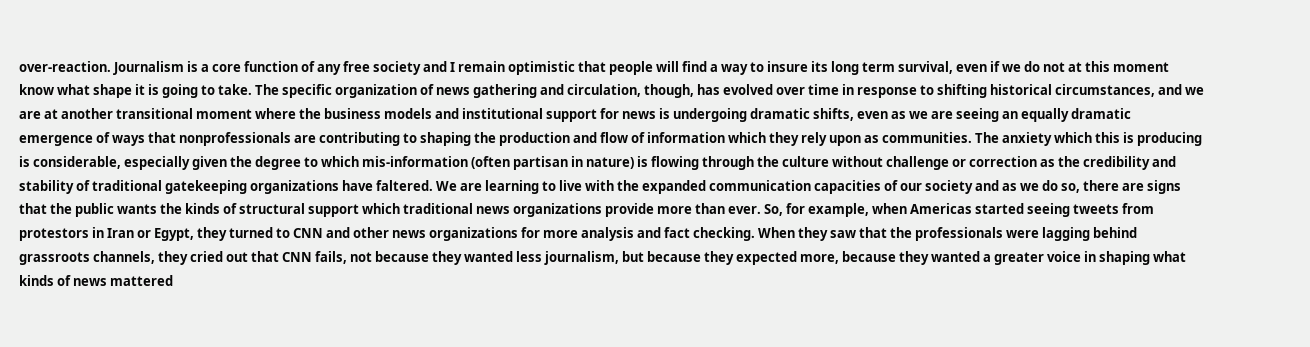over-reaction. Journalism is a core function of any free society and I remain optimistic that people will find a way to insure its long term survival, even if we do not at this moment know what shape it is going to take. The specific organization of news gathering and circulation, though, has evolved over time in response to shifting historical circumstances, and we are at another transitional moment where the business models and institutional support for news is undergoing dramatic shifts, even as we are seeing an equally dramatic emergence of ways that nonprofessionals are contributing to shaping the production and flow of information which they rely upon as communities. The anxiety which this is producing is considerable, especially given the degree to which mis-information (often partisan in nature) is flowing through the culture without challenge or correction as the credibility and stability of traditional gatekeeping organizations have faltered. We are learning to live with the expanded communication capacities of our society and as we do so, there are signs that the public wants the kinds of structural support which traditional news organizations provide more than ever. So, for example, when Americas started seeing tweets from protestors in Iran or Egypt, they turned to CNN and other news organizations for more analysis and fact checking. When they saw that the professionals were lagging behind grassroots channels, they cried out that CNN fails, not because they wanted less journalism, but because they expected more, because they wanted a greater voice in shaping what kinds of news mattered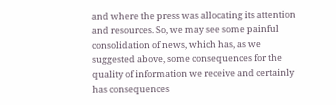and where the press was allocating its attention and resources. So, we may see some painful consolidation of news, which has, as we suggested above, some consequences for the quality of information we receive and certainly has consequences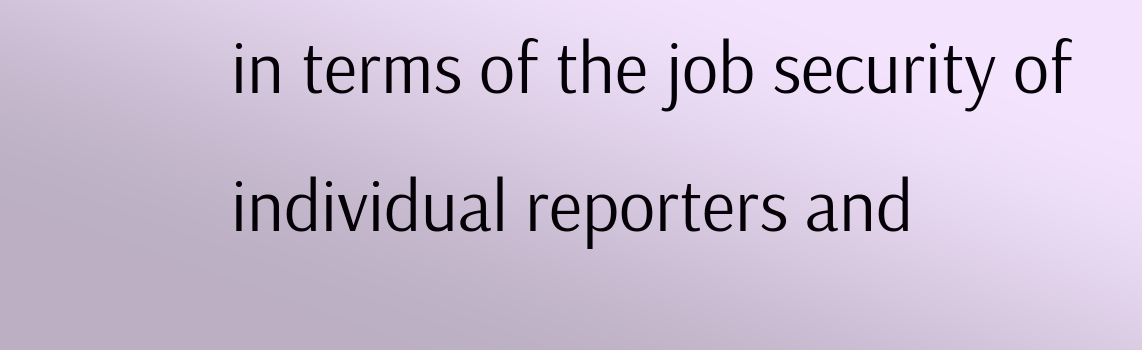in terms of the job security of individual reporters and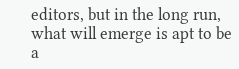editors, but in the long run, what will emerge is apt to be a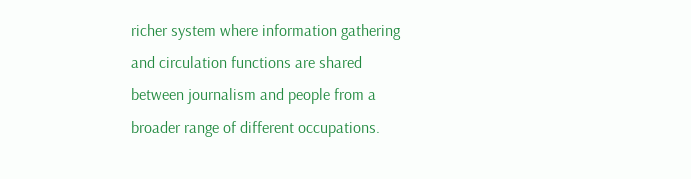richer system where information gathering and circulation functions are shared between journalism and people from a broader range of different occupations.